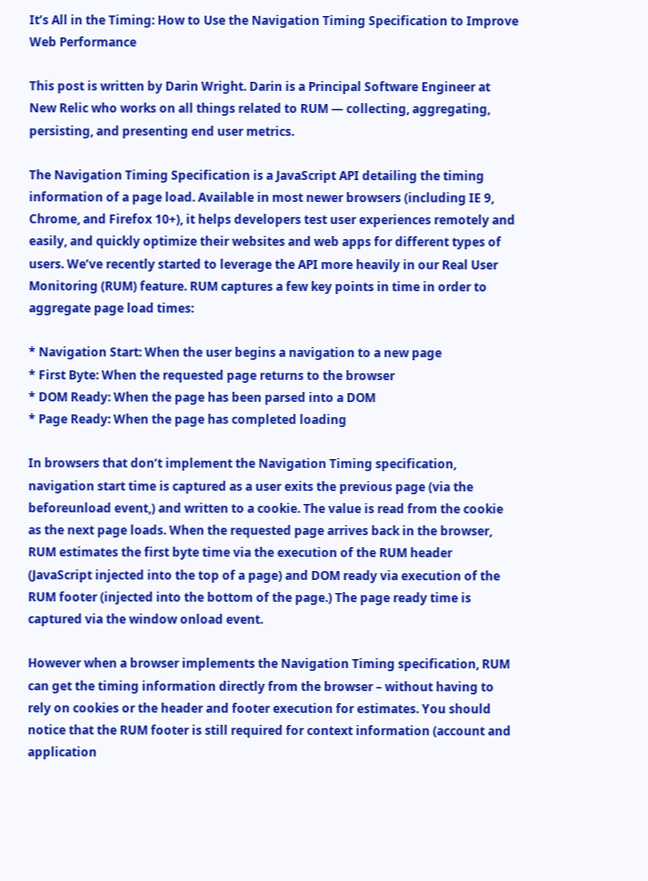It’s All in the Timing: How to Use the Navigation Timing Specification to Improve Web Performance

This post is written by Darin Wright. Darin is a Principal Software Engineer at New Relic who works on all things related to RUM — collecting, aggregating, persisting, and presenting end user metrics.

The Navigation Timing Specification is a JavaScript API detailing the timing information of a page load. Available in most newer browsers (including IE 9, Chrome, and Firefox 10+), it helps developers test user experiences remotely and easily, and quickly optimize their websites and web apps for different types of users. We’ve recently started to leverage the API more heavily in our Real User Monitoring (RUM) feature. RUM captures a few key points in time in order to aggregate page load times:

* Navigation Start: When the user begins a navigation to a new page
* First Byte: When the requested page returns to the browser
* DOM Ready: When the page has been parsed into a DOM
* Page Ready: When the page has completed loading

In browsers that don’t implement the Navigation Timing specification, navigation start time is captured as a user exits the previous page (via the beforeunload event,) and written to a cookie. The value is read from the cookie as the next page loads. When the requested page arrives back in the browser, RUM estimates the first byte time via the execution of the RUM header (JavaScript injected into the top of a page) and DOM ready via execution of the RUM footer (injected into the bottom of the page.) The page ready time is captured via the window onload event.

However when a browser implements the Navigation Timing specification, RUM can get the timing information directly from the browser – without having to rely on cookies or the header and footer execution for estimates. You should notice that the RUM footer is still required for context information (account and application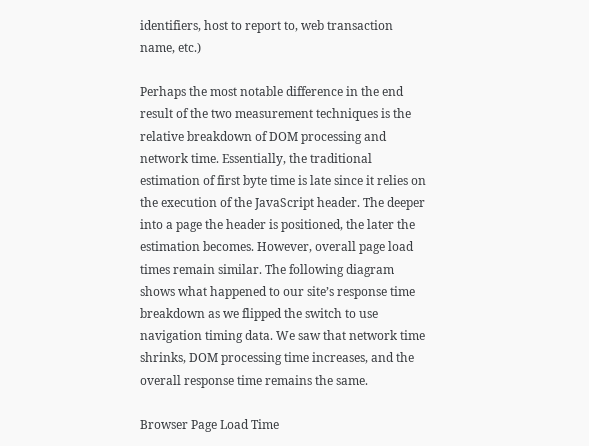identifiers, host to report to, web transaction name, etc.)

Perhaps the most notable difference in the end result of the two measurement techniques is the relative breakdown of DOM processing and network time. Essentially, the traditional estimation of first byte time is late since it relies on the execution of the JavaScript header. The deeper into a page the header is positioned, the later the estimation becomes. However, overall page load times remain similar. The following diagram shows what happened to our site’s response time breakdown as we flipped the switch to use navigation timing data. We saw that network time shrinks, DOM processing time increases, and the overall response time remains the same.

Browser Page Load Time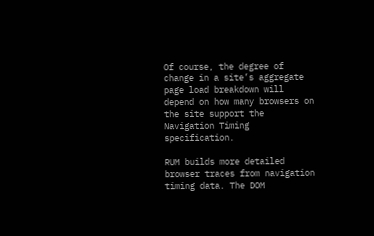Of course, the degree of change in a site’s aggregate page load breakdown will depend on how many browsers on the site support the Navigation Timing specification.

RUM builds more detailed browser traces from navigation timing data. The DOM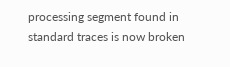processing segment found in standard traces is now broken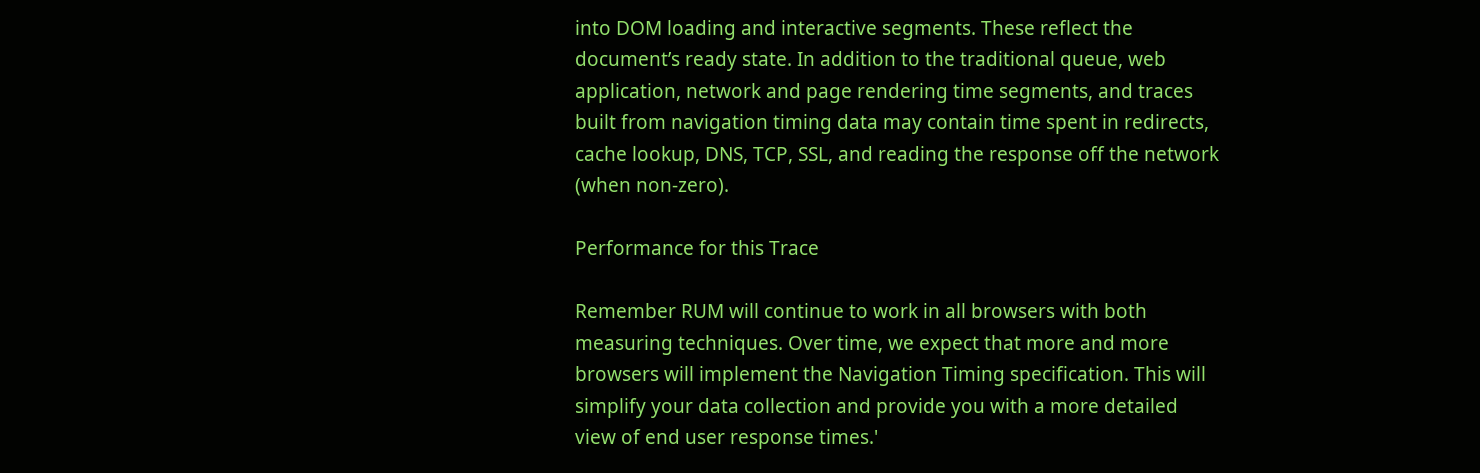into DOM loading and interactive segments. These reflect the document’s ready state. In addition to the traditional queue, web application, network and page rendering time segments, and traces built from navigation timing data may contain time spent in redirects, cache lookup, DNS, TCP, SSL, and reading the response off the network (when non-zero).

Performance for this Trace

Remember RUM will continue to work in all browsers with both measuring techniques. Over time, we expect that more and more browsers will implement the Navigation Timing specification. This will simplify your data collection and provide you with a more detailed view of end user response times.'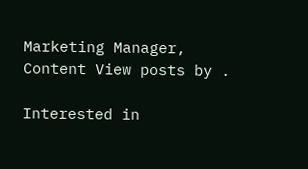Marketing Manager, Content View posts by .

Interested in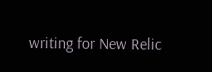writing for New Relic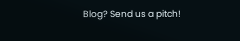Blog? Send us a pitch!